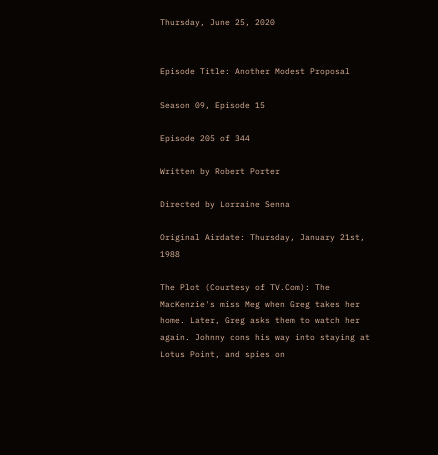Thursday, June 25, 2020


Episode Title: Another Modest Proposal

Season 09, Episode 15

Episode 205 of 344

Written by Robert Porter

Directed by Lorraine Senna

Original Airdate: Thursday, January 21st, 1988

The Plot (Courtesy of TV.Com): The MacKenzie's miss Meg when Greg takes her home. Later, Greg asks them to watch her again. Johnny cons his way into staying at Lotus Point, and spies on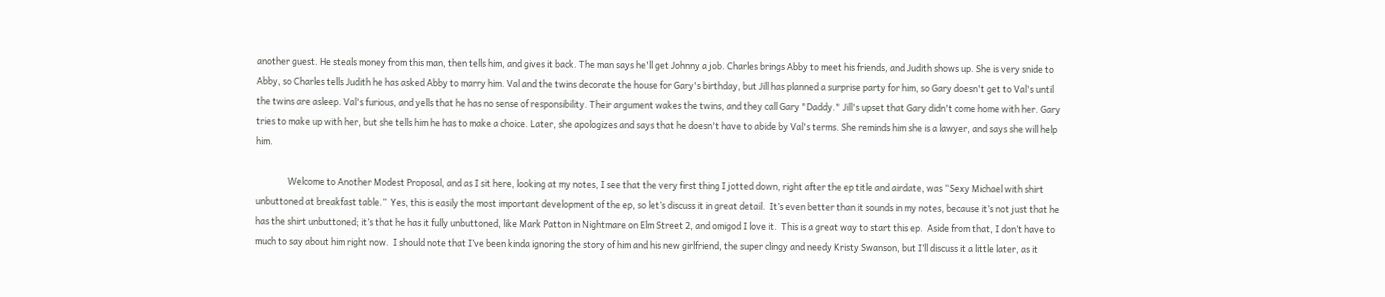another guest. He steals money from this man, then tells him, and gives it back. The man says he'll get Johnny a job. Charles brings Abby to meet his friends, and Judith shows up. She is very snide to Abby, so Charles tells Judith he has asked Abby to marry him. Val and the twins decorate the house for Gary's birthday, but Jill has planned a surprise party for him, so Gary doesn't get to Val's until the twins are asleep. Val's furious, and yells that he has no sense of responsibility. Their argument wakes the twins, and they call Gary "Daddy." Jill's upset that Gary didn't come home with her. Gary tries to make up with her, but she tells him he has to make a choice. Later, she apologizes and says that he doesn't have to abide by Val's terms. She reminds him she is a lawyer, and says she will help him.

                Welcome to Another Modest Proposal, and as I sit here, looking at my notes, I see that the very first thing I jotted down, right after the ep title and airdate, was “Sexy Michael with shirt unbuttoned at breakfast table.”  Yes, this is easily the most important development of the ep, so let’s discuss it in great detail.  It’s even better than it sounds in my notes, because it’s not just that he has the shirt unbuttoned; it’s that he has it fully unbuttoned, like Mark Patton in Nightmare on Elm Street 2, and omigod I love it.  This is a great way to start this ep.  Aside from that, I don’t have to much to say about him right now.  I should note that I’ve been kinda ignoring the story of him and his new girlfriend, the super clingy and needy Kristy Swanson, but I’ll discuss it a little later, as it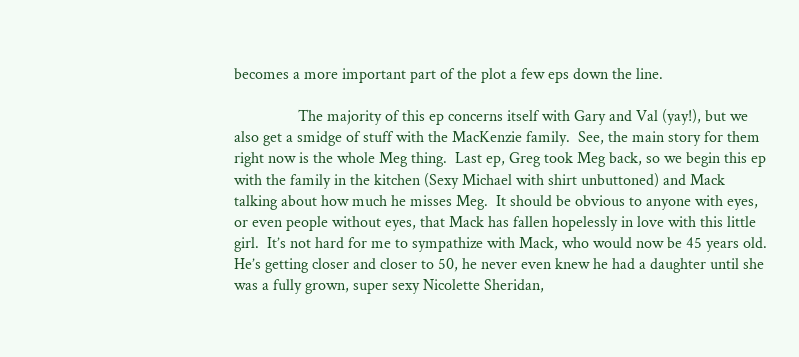becomes a more important part of the plot a few eps down the line.

                The majority of this ep concerns itself with Gary and Val (yay!), but we also get a smidge of stuff with the MacKenzie family.  See, the main story for them right now is the whole Meg thing.  Last ep, Greg took Meg back, so we begin this ep with the family in the kitchen (Sexy Michael with shirt unbuttoned) and Mack talking about how much he misses Meg.  It should be obvious to anyone with eyes, or even people without eyes, that Mack has fallen hopelessly in love with this little girl.  It’s not hard for me to sympathize with Mack, who would now be 45 years old.  He’s getting closer and closer to 50, he never even knew he had a daughter until she was a fully grown, super sexy Nicolette Sheridan,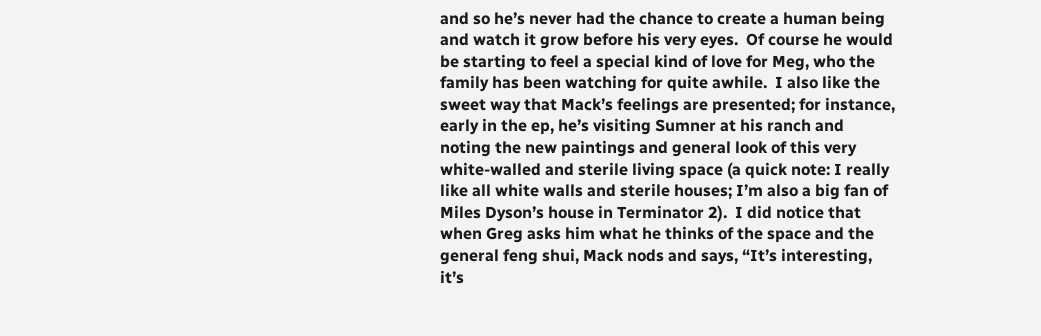and so he’s never had the chance to create a human being and watch it grow before his very eyes.  Of course he would be starting to feel a special kind of love for Meg, who the family has been watching for quite awhile.  I also like the sweet way that Mack’s feelings are presented; for instance, early in the ep, he’s visiting Sumner at his ranch and noting the new paintings and general look of this very white-walled and sterile living space (a quick note: I really like all white walls and sterile houses; I’m also a big fan of Miles Dyson’s house in Terminator 2).  I did notice that when Greg asks him what he thinks of the space and the general feng shui, Mack nods and says, “It’s interesting, it’s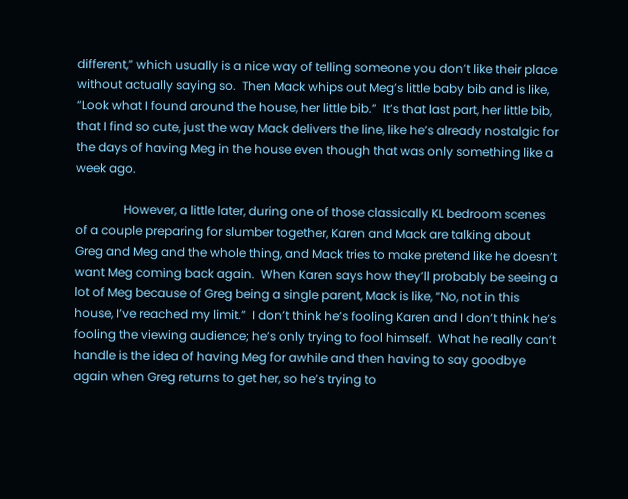different,” which usually is a nice way of telling someone you don’t like their place without actually saying so.  Then Mack whips out Meg’s little baby bib and is like, “Look what I found around the house, her little bib.”  It’s that last part, her little bib, that I find so cute, just the way Mack delivers the line, like he’s already nostalgic for the days of having Meg in the house even though that was only something like a week ago.

                However, a little later, during one of those classically KL bedroom scenes of a couple preparing for slumber together, Karen and Mack are talking about Greg and Meg and the whole thing, and Mack tries to make pretend like he doesn’t want Meg coming back again.  When Karen says how they’ll probably be seeing a lot of Meg because of Greg being a single parent, Mack is like, “No, not in this house, I’ve reached my limit.”  I don’t think he’s fooling Karen and I don’t think he’s fooling the viewing audience; he’s only trying to fool himself.  What he really can’t handle is the idea of having Meg for awhile and then having to say goodbye again when Greg returns to get her, so he’s trying to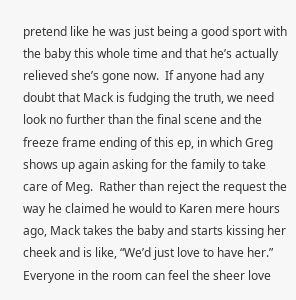pretend like he was just being a good sport with the baby this whole time and that he’s actually relieved she’s gone now.  If anyone had any doubt that Mack is fudging the truth, we need look no further than the final scene and the freeze frame ending of this ep, in which Greg shows up again asking for the family to take care of Meg.  Rather than reject the request the way he claimed he would to Karen mere hours ago, Mack takes the baby and starts kissing her cheek and is like, “We’d just love to have her.”  Everyone in the room can feel the sheer love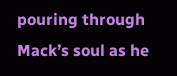pouring through Mack’s soul as he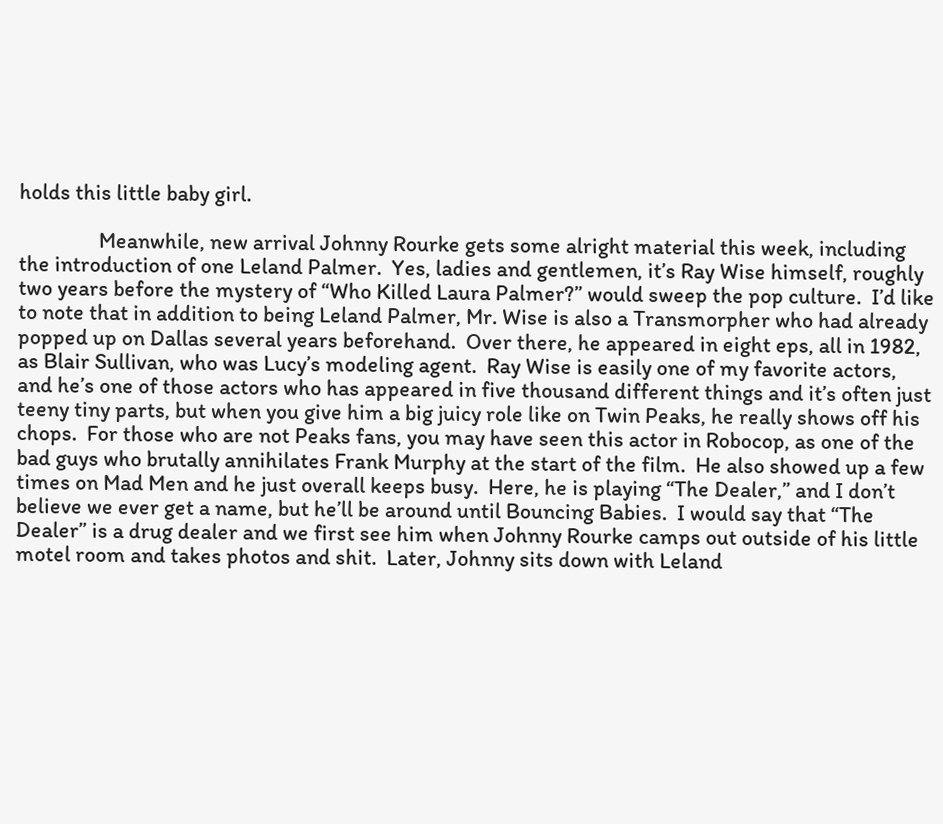holds this little baby girl.

                Meanwhile, new arrival Johnny Rourke gets some alright material this week, including the introduction of one Leland Palmer.  Yes, ladies and gentlemen, it’s Ray Wise himself, roughly two years before the mystery of “Who Killed Laura Palmer?” would sweep the pop culture.  I’d like to note that in addition to being Leland Palmer, Mr. Wise is also a Transmorpher who had already popped up on Dallas several years beforehand.  Over there, he appeared in eight eps, all in 1982, as Blair Sullivan, who was Lucy’s modeling agent.  Ray Wise is easily one of my favorite actors, and he’s one of those actors who has appeared in five thousand different things and it’s often just teeny tiny parts, but when you give him a big juicy role like on Twin Peaks, he really shows off his chops.  For those who are not Peaks fans, you may have seen this actor in Robocop, as one of the bad guys who brutally annihilates Frank Murphy at the start of the film.  He also showed up a few times on Mad Men and he just overall keeps busy.  Here, he is playing “The Dealer,” and I don’t believe we ever get a name, but he’ll be around until Bouncing Babies.  I would say that “The Dealer” is a drug dealer and we first see him when Johnny Rourke camps out outside of his little motel room and takes photos and shit.  Later, Johnny sits down with Leland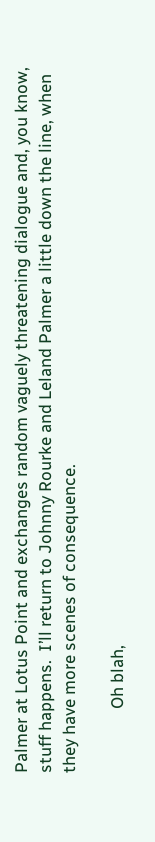Palmer at Lotus Point and exchanges random vaguely threatening dialogue and, you know, stuff happens.  I’ll return to Johnny Rourke and Leland Palmer a little down the line, when they have more scenes of consequence.

                Oh blah,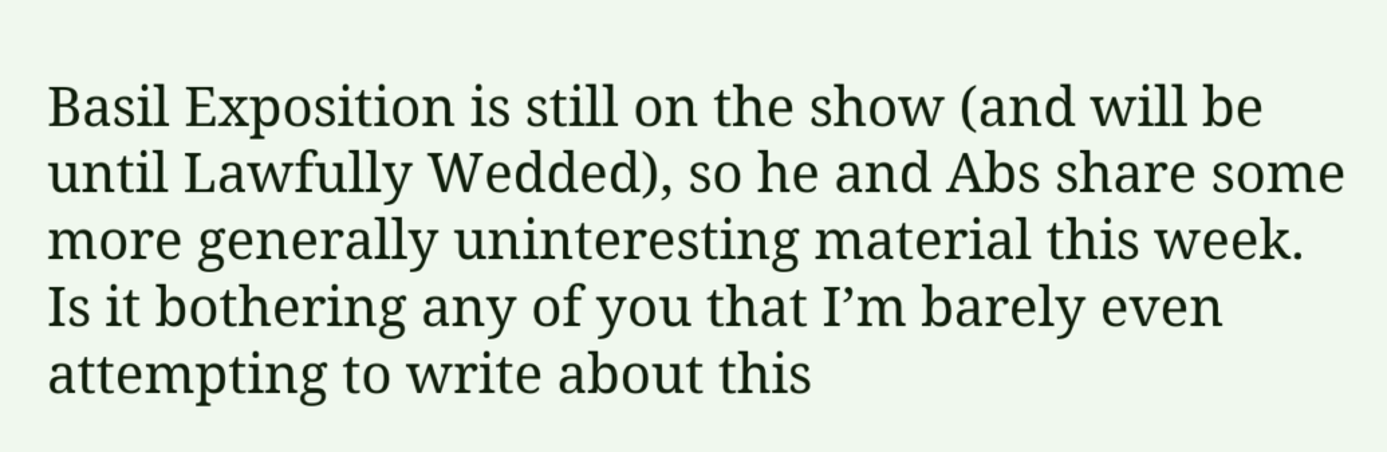Basil Exposition is still on the show (and will be until Lawfully Wedded), so he and Abs share some more generally uninteresting material this week.  Is it bothering any of you that I’m barely even attempting to write about this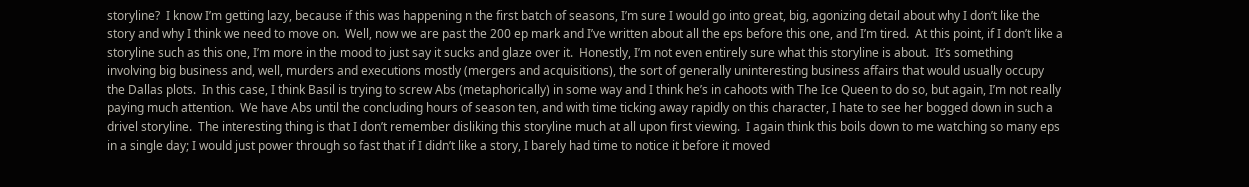storyline?  I know I’m getting lazy, because if this was happening n the first batch of seasons, I’m sure I would go into great, big, agonizing detail about why I don’t like the story and why I think we need to move on.  Well, now we are past the 200 ep mark and I’ve written about all the eps before this one, and I’m tired.  At this point, if I don’t like a storyline such as this one, I’m more in the mood to just say it sucks and glaze over it.  Honestly, I’m not even entirely sure what this storyline is about.  It’s something involving big business and, well, murders and executions mostly (mergers and acquisitions), the sort of generally uninteresting business affairs that would usually occupy the Dallas plots.  In this case, I think Basil is trying to screw Abs (metaphorically) in some way and I think he’s in cahoots with The Ice Queen to do so, but again, I’m not really paying much attention.  We have Abs until the concluding hours of season ten, and with time ticking away rapidly on this character, I hate to see her bogged down in such a drivel storyline.  The interesting thing is that I don’t remember disliking this storyline much at all upon first viewing.  I again think this boils down to me watching so many eps in a single day; I would just power through so fast that if I didn’t like a story, I barely had time to notice it before it moved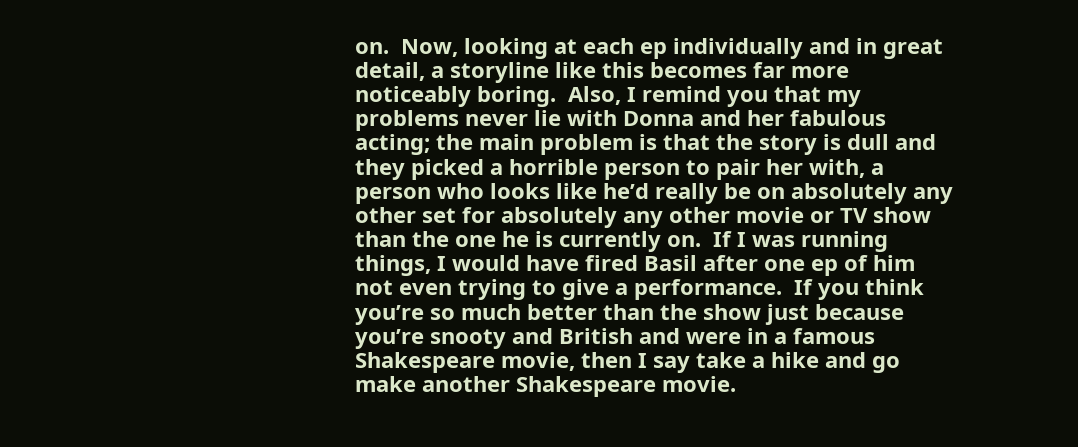on.  Now, looking at each ep individually and in great detail, a storyline like this becomes far more noticeably boring.  Also, I remind you that my problems never lie with Donna and her fabulous acting; the main problem is that the story is dull and they picked a horrible person to pair her with, a person who looks like he’d really be on absolutely any other set for absolutely any other movie or TV show than the one he is currently on.  If I was running things, I would have fired Basil after one ep of him not even trying to give a performance.  If you think you’re so much better than the show just because you’re snooty and British and were in a famous Shakespeare movie, then I say take a hike and go make another Shakespeare movie.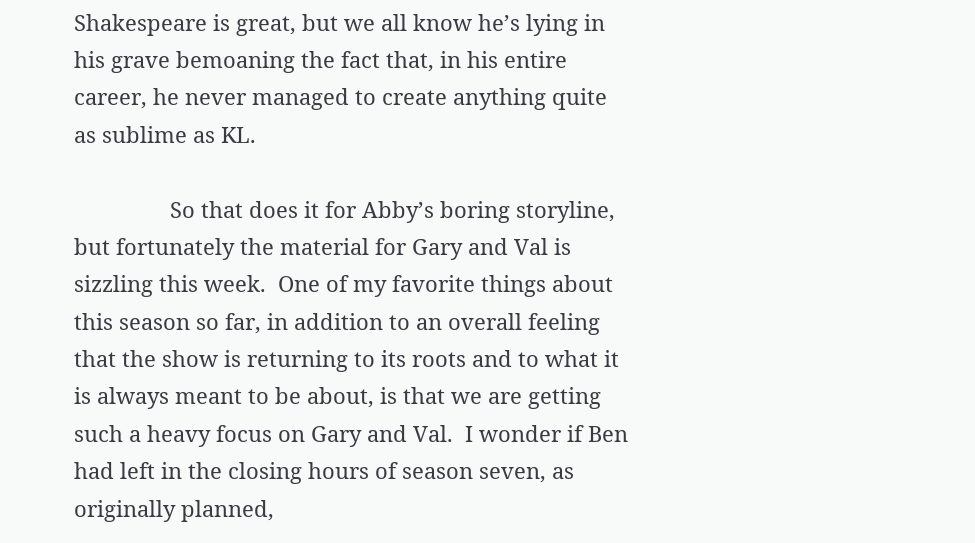Shakespeare is great, but we all know he’s lying in his grave bemoaning the fact that, in his entire career, he never managed to create anything quite as sublime as KL.

                So that does it for Abby’s boring storyline, but fortunately the material for Gary and Val is sizzling this week.  One of my favorite things about this season so far, in addition to an overall feeling that the show is returning to its roots and to what it is always meant to be about, is that we are getting such a heavy focus on Gary and Val.  I wonder if Ben had left in the closing hours of season seven, as originally planned,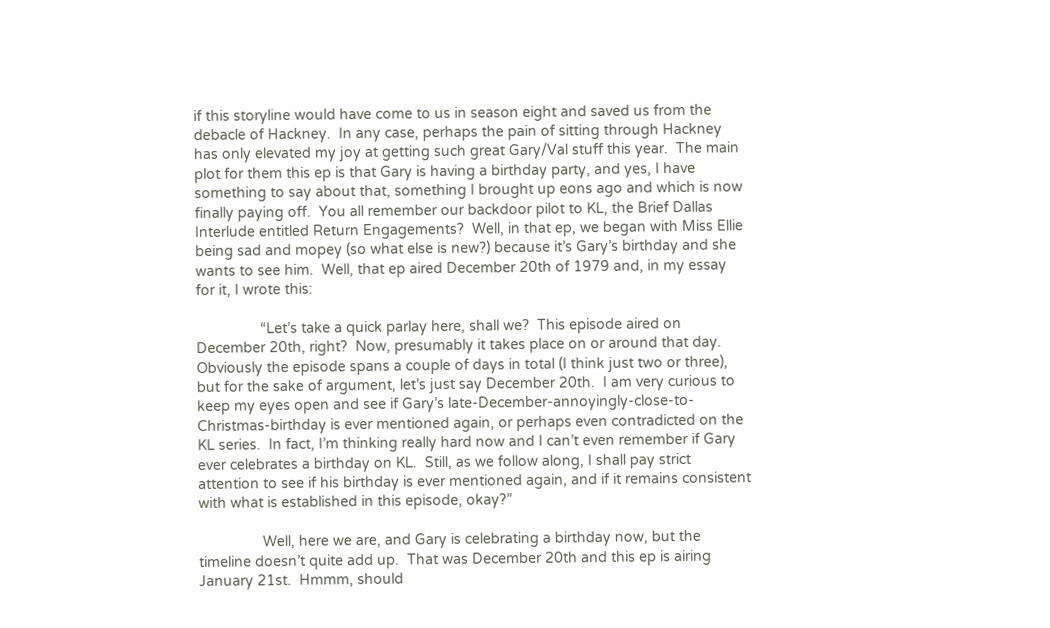if this storyline would have come to us in season eight and saved us from the debacle of Hackney.  In any case, perhaps the pain of sitting through Hackney has only elevated my joy at getting such great Gary/Val stuff this year.  The main plot for them this ep is that Gary is having a birthday party, and yes, I have something to say about that, something I brought up eons ago and which is now finally paying off.  You all remember our backdoor pilot to KL, the Brief Dallas Interlude entitled Return Engagements?  Well, in that ep, we began with Miss Ellie being sad and mopey (so what else is new?) because it’s Gary’s birthday and she wants to see him.  Well, that ep aired December 20th of 1979 and, in my essay for it, I wrote this:

                “Let’s take a quick parlay here, shall we?  This episode aired on December 20th, right?  Now, presumably it takes place on or around that day.  Obviously the episode spans a couple of days in total (I think just two or three), but for the sake of argument, let’s just say December 20th.  I am very curious to keep my eyes open and see if Gary’s late-December-annoyingly-close-to-Christmas-birthday is ever mentioned again, or perhaps even contradicted on the KL series.  In fact, I’m thinking really hard now and I can’t even remember if Gary ever celebrates a birthday on KL.  Still, as we follow along, I shall pay strict attention to see if his birthday is ever mentioned again, and if it remains consistent with what is established in this episode, okay?”

                Well, here we are, and Gary is celebrating a birthday now, but the timeline doesn’t quite add up.  That was December 20th and this ep is airing January 21st.  Hmmm, should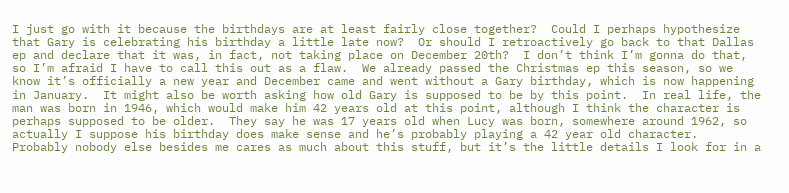I just go with it because the birthdays are at least fairly close together?  Could I perhaps hypothesize that Gary is celebrating his birthday a little late now?  Or should I retroactively go back to that Dallas ep and declare that it was, in fact, not taking place on December 20th?  I don’t think I’m gonna do that, so I’m afraid I have to call this out as a flaw.  We already passed the Christmas ep this season, so we know it’s officially a new year and December came and went without a Gary birthday, which is now happening in January.  It might also be worth asking how old Gary is supposed to be by this point.  In real life, the man was born in 1946, which would make him 42 years old at this point, although I think the character is perhaps supposed to be older.  They say he was 17 years old when Lucy was born, somewhere around 1962, so actually I suppose his birthday does make sense and he’s probably playing a 42 year old character.  Probably nobody else besides me cares as much about this stuff, but it’s the little details I look for in a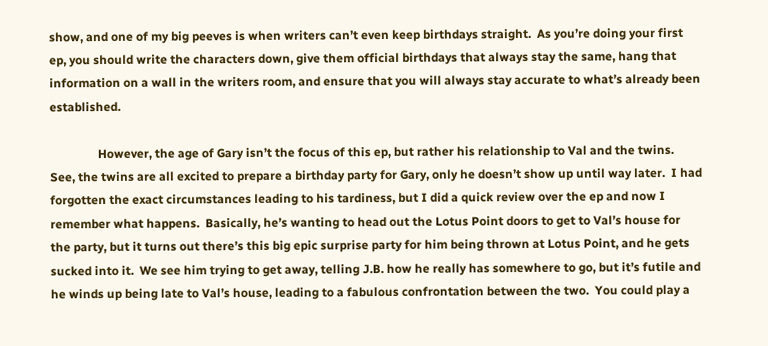show, and one of my big peeves is when writers can’t even keep birthdays straight.  As you’re doing your first ep, you should write the characters down, give them official birthdays that always stay the same, hang that information on a wall in the writers room, and ensure that you will always stay accurate to what’s already been established.

                However, the age of Gary isn’t the focus of this ep, but rather his relationship to Val and the twins.  See, the twins are all excited to prepare a birthday party for Gary, only he doesn’t show up until way later.  I had forgotten the exact circumstances leading to his tardiness, but I did a quick review over the ep and now I remember what happens.  Basically, he’s wanting to head out the Lotus Point doors to get to Val’s house for the party, but it turns out there’s this big epic surprise party for him being thrown at Lotus Point, and he gets sucked into it.  We see him trying to get away, telling J.B. how he really has somewhere to go, but it’s futile and he winds up being late to Val’s house, leading to a fabulous confrontation between the two.  You could play a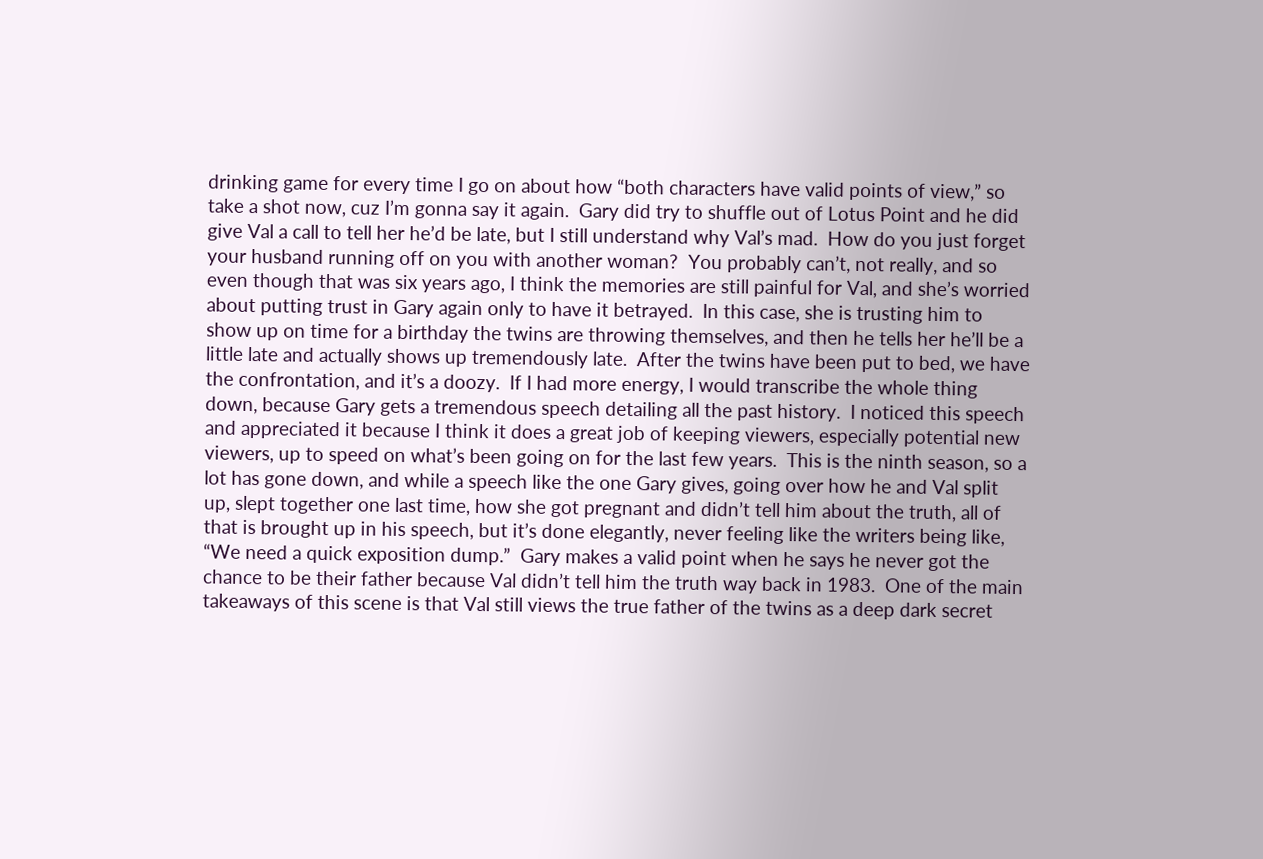drinking game for every time I go on about how “both characters have valid points of view,” so take a shot now, cuz I’m gonna say it again.  Gary did try to shuffle out of Lotus Point and he did give Val a call to tell her he’d be late, but I still understand why Val’s mad.  How do you just forget your husband running off on you with another woman?  You probably can’t, not really, and so even though that was six years ago, I think the memories are still painful for Val, and she’s worried about putting trust in Gary again only to have it betrayed.  In this case, she is trusting him to show up on time for a birthday the twins are throwing themselves, and then he tells her he’ll be a little late and actually shows up tremendously late.  After the twins have been put to bed, we have the confrontation, and it’s a doozy.  If I had more energy, I would transcribe the whole thing down, because Gary gets a tremendous speech detailing all the past history.  I noticed this speech and appreciated it because I think it does a great job of keeping viewers, especially potential new viewers, up to speed on what’s been going on for the last few years.  This is the ninth season, so a lot has gone down, and while a speech like the one Gary gives, going over how he and Val split up, slept together one last time, how she got pregnant and didn’t tell him about the truth, all of that is brought up in his speech, but it’s done elegantly, never feeling like the writers being like, “We need a quick exposition dump.”  Gary makes a valid point when he says he never got the chance to be their father because Val didn’t tell him the truth way back in 1983.  One of the main takeaways of this scene is that Val still views the true father of the twins as a deep dark secret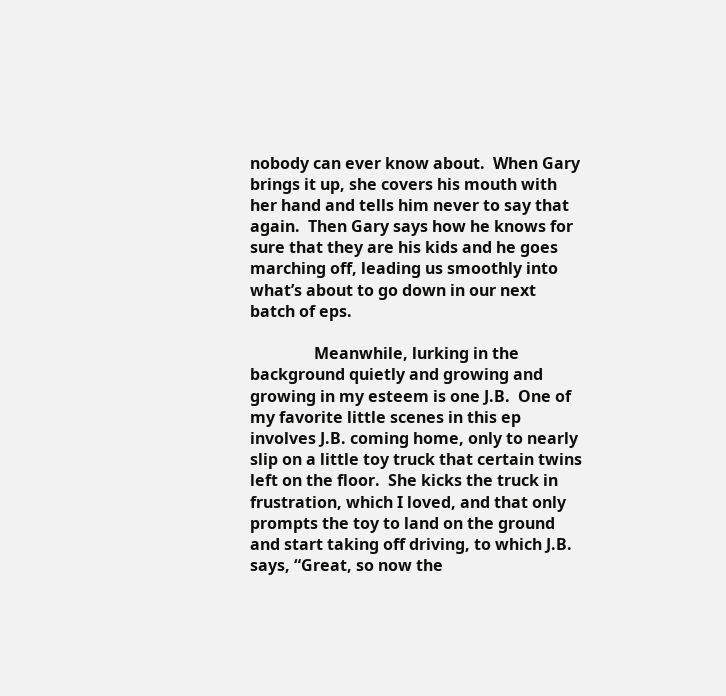nobody can ever know about.  When Gary brings it up, she covers his mouth with her hand and tells him never to say that again.  Then Gary says how he knows for sure that they are his kids and he goes marching off, leading us smoothly into what’s about to go down in our next batch of eps.

                Meanwhile, lurking in the background quietly and growing and growing in my esteem is one J.B.  One of my favorite little scenes in this ep involves J.B. coming home, only to nearly slip on a little toy truck that certain twins left on the floor.  She kicks the truck in frustration, which I loved, and that only prompts the toy to land on the ground and start taking off driving, to which J.B. says, “Great, so now the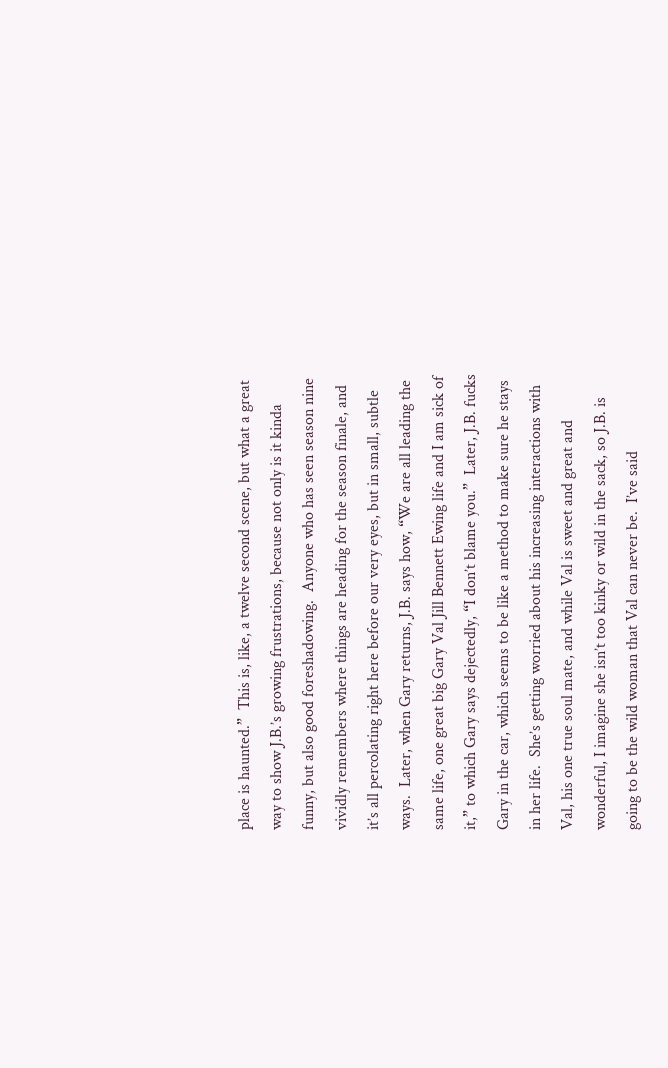place is haunted.”  This is, like, a twelve second scene, but what a great way to show J.B.’s growing frustrations, because not only is it kinda funny, but also good foreshadowing.  Anyone who has seen season nine vividly remembers where things are heading for the season finale, and it’s all percolating right here before our very eyes, but in small, subtle ways.  Later, when Gary returns, J.B. says how, “We are all leading the same life, one great big Gary Val Jill Bennett Ewing life and I am sick of it,” to which Gary says dejectedly, “I don’t blame you.”  Later, J.B. fucks Gary in the car, which seems to be like a method to make sure he stays in her life.  She’s getting worried about his increasing interactions with Val, his one true soul mate, and while Val is sweet and great and wonderful, I imagine she isn’t too kinky or wild in the sack, so J.B. is going to be the wild woman that Val can never be.  I’ve said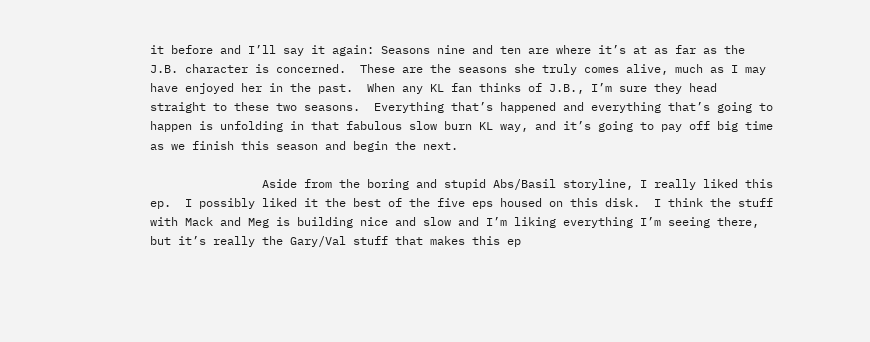it before and I’ll say it again: Seasons nine and ten are where it’s at as far as the J.B. character is concerned.  These are the seasons she truly comes alive, much as I may have enjoyed her in the past.  When any KL fan thinks of J.B., I’m sure they head straight to these two seasons.  Everything that’s happened and everything that’s going to happen is unfolding in that fabulous slow burn KL way, and it’s going to pay off big time as we finish this season and begin the next.

                Aside from the boring and stupid Abs/Basil storyline, I really liked this ep.  I possibly liked it the best of the five eps housed on this disk.  I think the stuff with Mack and Meg is building nice and slow and I’m liking everything I’m seeing there, but it’s really the Gary/Val stuff that makes this ep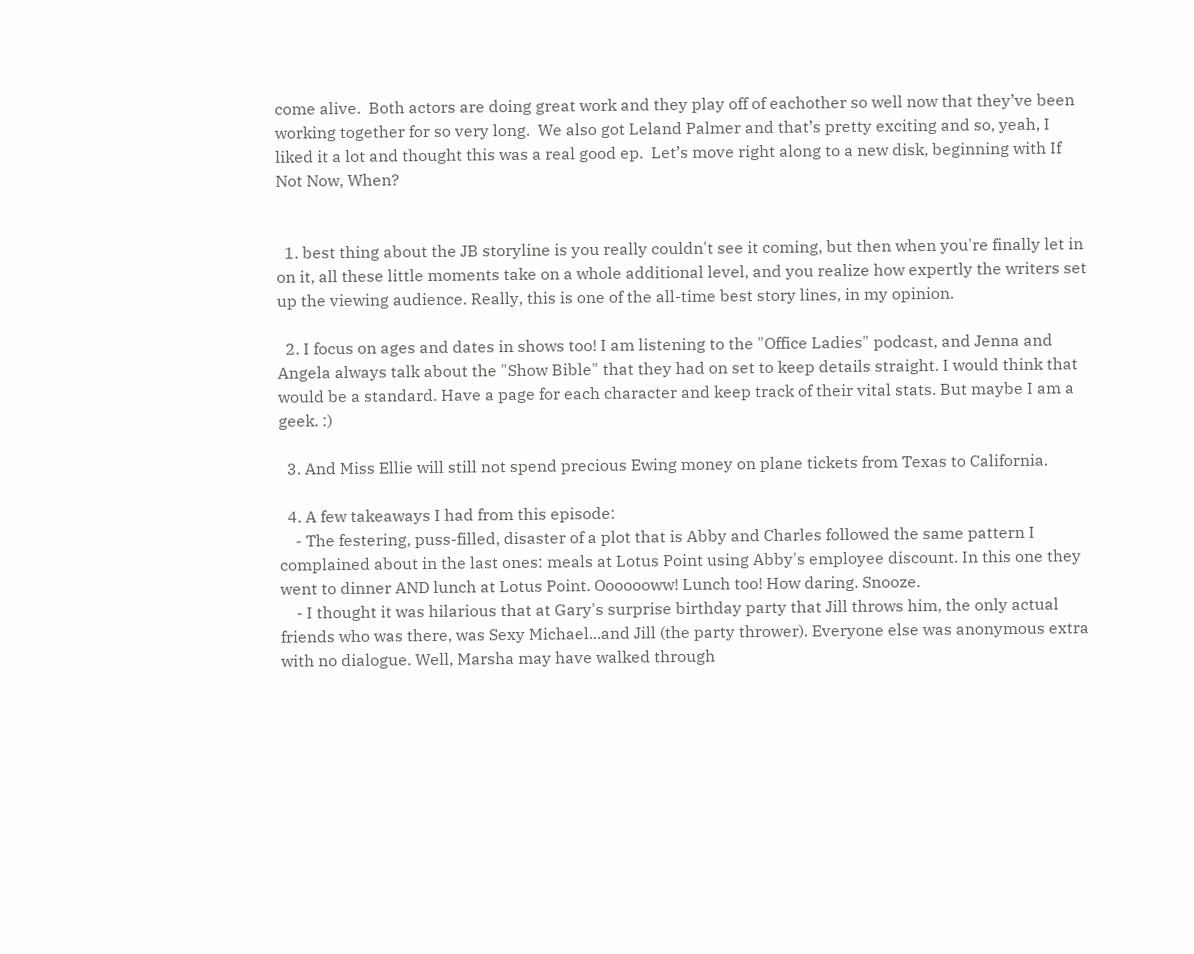come alive.  Both actors are doing great work and they play off of eachother so well now that they’ve been working together for so very long.  We also got Leland Palmer and that’s pretty exciting and so, yeah, I liked it a lot and thought this was a real good ep.  Let’s move right along to a new disk, beginning with If Not Now, When?


  1. best thing about the JB storyline is you really couldn't see it coming, but then when you're finally let in on it, all these little moments take on a whole additional level, and you realize how expertly the writers set up the viewing audience. Really, this is one of the all-time best story lines, in my opinion.

  2. I focus on ages and dates in shows too! I am listening to the "Office Ladies" podcast, and Jenna and Angela always talk about the "Show Bible" that they had on set to keep details straight. I would think that would be a standard. Have a page for each character and keep track of their vital stats. But maybe I am a geek. :)

  3. And Miss Ellie will still not spend precious Ewing money on plane tickets from Texas to California.

  4. A few takeaways I had from this episode:
    - The festering, puss-filled, disaster of a plot that is Abby and Charles followed the same pattern I complained about in the last ones: meals at Lotus Point using Abby's employee discount. In this one they went to dinner AND lunch at Lotus Point. Ooooooww! Lunch too! How daring. Snooze.
    - I thought it was hilarious that at Gary's surprise birthday party that Jill throws him, the only actual friends who was there, was Sexy Michael...and Jill (the party thrower). Everyone else was anonymous extra with no dialogue. Well, Marsha may have walked through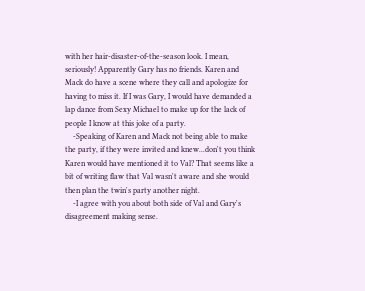with her hair-disaster-of-the-season look. I mean, seriously! Apparently Gary has no friends. Karen and Mack do have a scene where they call and apologize for having to miss it. If I was Gary, I would have demanded a lap dance from Sexy Michael to make up for the lack of people I know at this joke of a party.
    -Speaking of Karen and Mack not being able to make the party, if they were invited and knew...don't you think Karen would have mentioned it to Val? That seems like a bit of writing flaw that Val wasn't aware and she would then plan the twin's party another night.
    -I agree with you about both side of Val and Gary's disagreement making sense.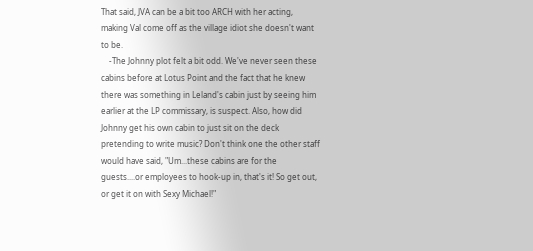That said, JVA can be a bit too ARCH with her acting, making Val come off as the village idiot she doesn't want to be.
    -The Johnny plot felt a bit odd. We've never seen these cabins before at Lotus Point and the fact that he knew there was something in Leland's cabin just by seeing him earlier at the LP commissary, is suspect. Also, how did Johnny get his own cabin to just sit on the deck pretending to write music? Don't think one the other staff would have said, "Um...these cabins are for the guests....or employees to hook-up in, that's it! So get out, or get it on with Sexy Michael!"